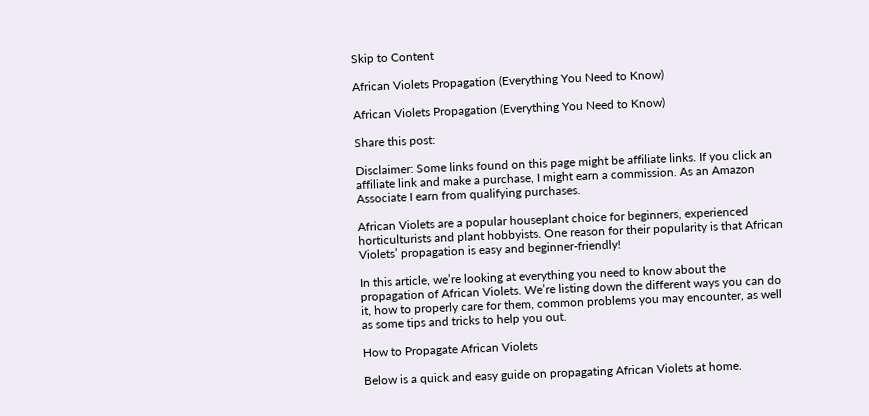Skip to Content

African Violets Propagation (Everything You Need to Know)

African Violets Propagation (Everything You Need to Know)

Share this post:

Disclaimer: Some links found on this page might be affiliate links. If you click an affiliate link and make a purchase, I might earn a commission. As an Amazon Associate I earn from qualifying purchases.

African Violets are a popular houseplant choice for beginners, experienced horticulturists and plant hobbyists. One reason for their popularity is that African Violets’ propagation is easy and beginner-friendly!

In this article, we’re looking at everything you need to know about the propagation of African Violets. We’re listing down the different ways you can do it, how to properly care for them, common problems you may encounter, as well as some tips and tricks to help you out.

How to Propagate African Violets

Below is a quick and easy guide on propagating African Violets at home.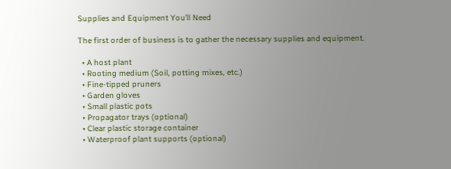Supplies and Equipment You’ll Need

The first order of business is to gather the necessary supplies and equipment.

  • A host plant
  • Rooting medium (Soil, potting mixes, etc.)
  • Fine-tipped pruners
  • Garden gloves
  • Small plastic pots
  • Propagator trays (optional)
  • Clear plastic storage container
  • Waterproof plant supports (optional)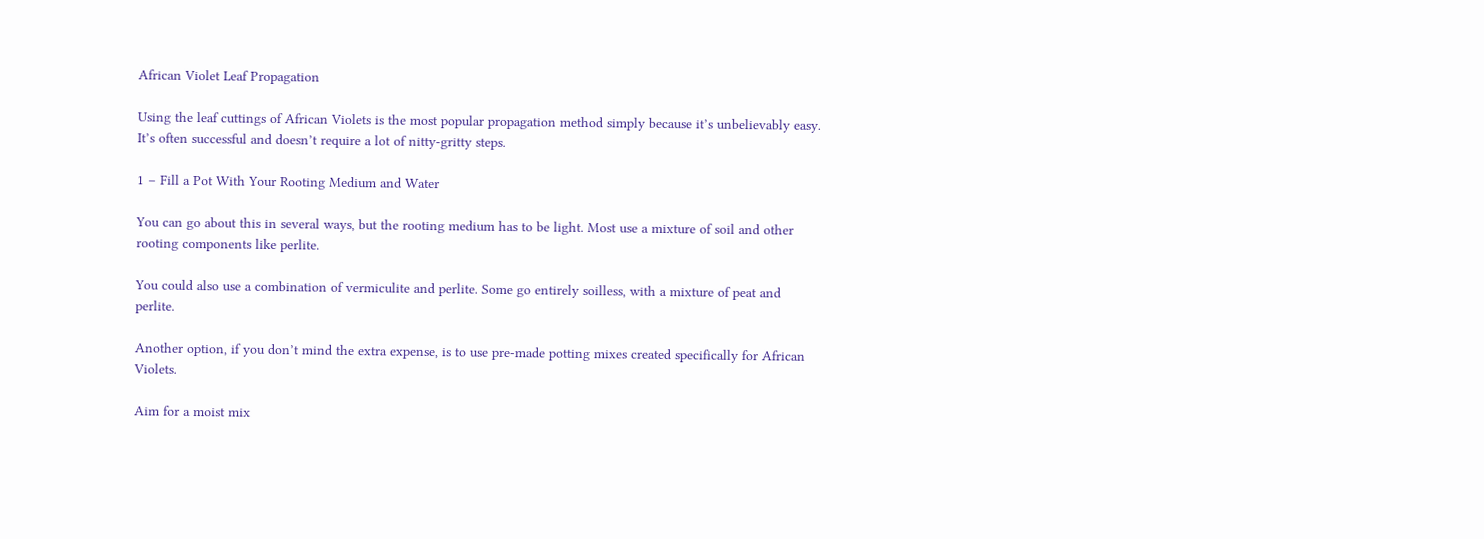African Violet Leaf Propagation

Using the leaf cuttings of African Violets is the most popular propagation method simply because it’s unbelievably easy. It’s often successful and doesn’t require a lot of nitty-gritty steps.

1 – Fill a Pot With Your Rooting Medium and Water

You can go about this in several ways, but the rooting medium has to be light. Most use a mixture of soil and other rooting components like perlite.

You could also use a combination of vermiculite and perlite. Some go entirely soilless, with a mixture of peat and perlite.

Another option, if you don’t mind the extra expense, is to use pre-made potting mixes created specifically for African Violets.

Aim for a moist mix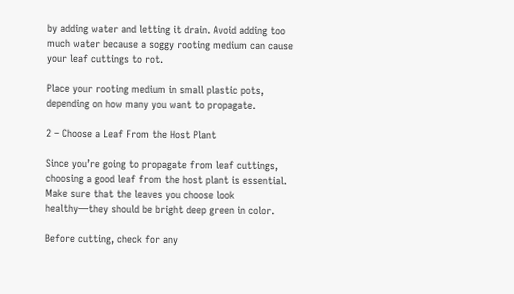by adding water and letting it drain. Avoid adding too much water because a soggy rooting medium can cause your leaf cuttings to rot.

Place your rooting medium in small plastic pots, depending on how many you want to propagate.

2 – Choose a Leaf From the Host Plant

Since you’re going to propagate from leaf cuttings, choosing a good leaf from the host plant is essential. Make sure that the leaves you choose look healthy—they should be bright deep green in color.

Before cutting, check for any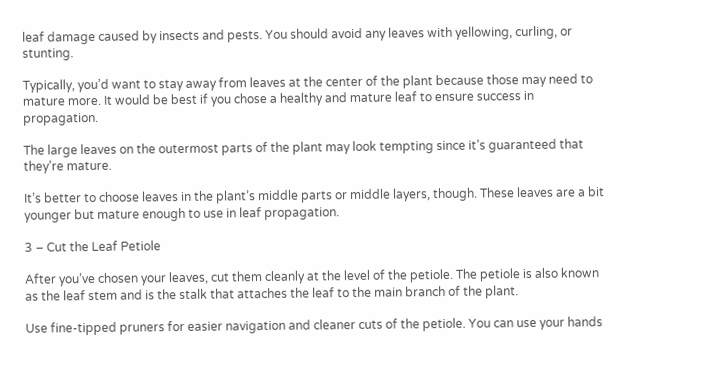leaf damage caused by insects and pests. You should avoid any leaves with yellowing, curling, or stunting.

Typically, you’d want to stay away from leaves at the center of the plant because those may need to mature more. It would be best if you chose a healthy and mature leaf to ensure success in propagation.

The large leaves on the outermost parts of the plant may look tempting since it’s guaranteed that they’re mature.

It’s better to choose leaves in the plant’s middle parts or middle layers, though. These leaves are a bit younger but mature enough to use in leaf propagation.

3 – Cut the Leaf Petiole

After you’ve chosen your leaves, cut them cleanly at the level of the petiole. The petiole is also known as the leaf stem and is the stalk that attaches the leaf to the main branch of the plant.

Use fine-tipped pruners for easier navigation and cleaner cuts of the petiole. You can use your hands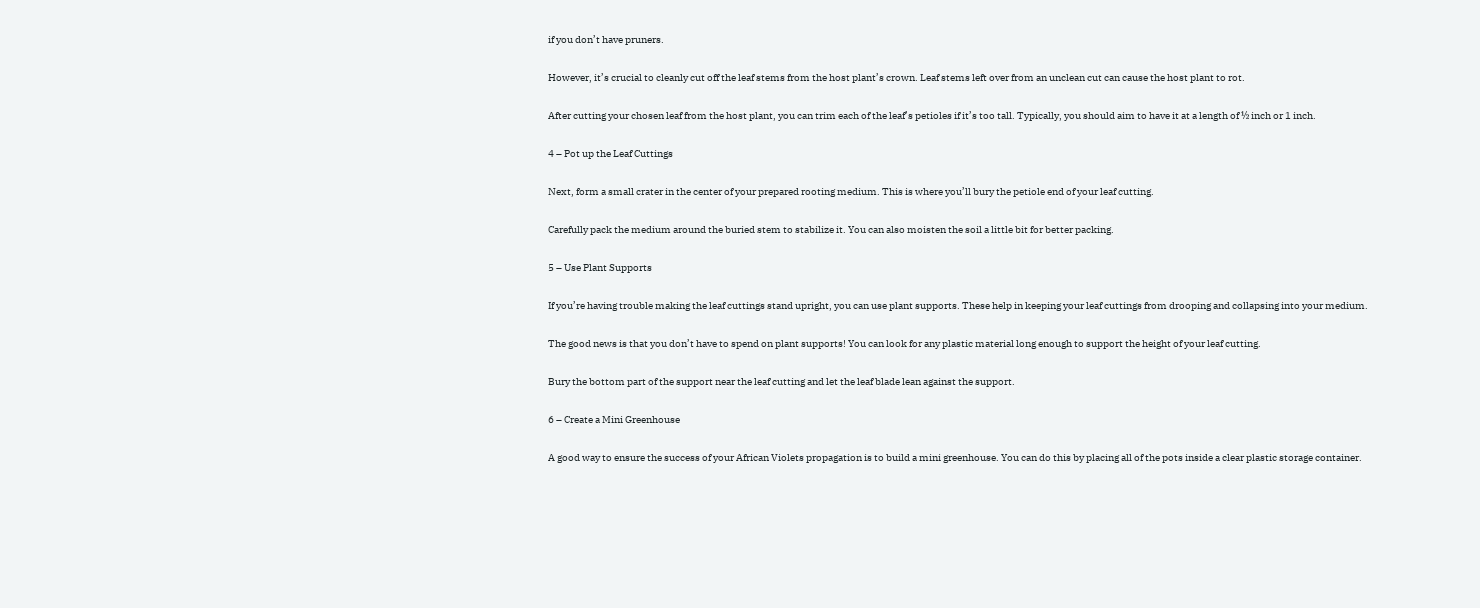if you don’t have pruners.

However, it’s crucial to cleanly cut off the leaf stems from the host plant’s crown. Leaf stems left over from an unclean cut can cause the host plant to rot.

After cutting your chosen leaf from the host plant, you can trim each of the leaf’s petioles if it’s too tall. Typically, you should aim to have it at a length of ½ inch or 1 inch.

4 – Pot up the Leaf Cuttings

Next, form a small crater in the center of your prepared rooting medium. This is where you’ll bury the petiole end of your leaf cutting.

Carefully pack the medium around the buried stem to stabilize it. You can also moisten the soil a little bit for better packing.

5 – Use Plant Supports

If you’re having trouble making the leaf cuttings stand upright, you can use plant supports. These help in keeping your leaf cuttings from drooping and collapsing into your medium.

The good news is that you don’t have to spend on plant supports! You can look for any plastic material long enough to support the height of your leaf cutting.

Bury the bottom part of the support near the leaf cutting and let the leaf blade lean against the support.

6 – Create a Mini Greenhouse

A good way to ensure the success of your African Violets propagation is to build a mini greenhouse. You can do this by placing all of the pots inside a clear plastic storage container.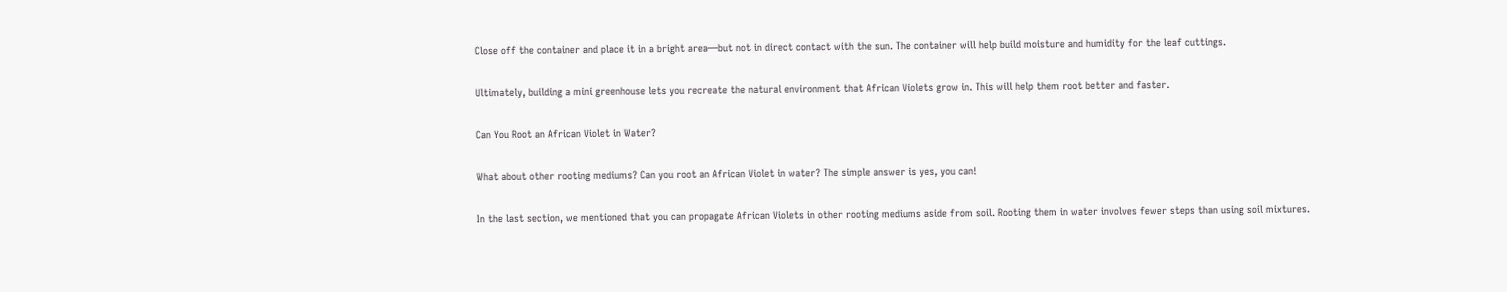Close off the container and place it in a bright area—but not in direct contact with the sun. The container will help build moisture and humidity for the leaf cuttings.

Ultimately, building a mini greenhouse lets you recreate the natural environment that African Violets grow in. This will help them root better and faster.

Can You Root an African Violet in Water?

What about other rooting mediums? Can you root an African Violet in water? The simple answer is yes, you can!

In the last section, we mentioned that you can propagate African Violets in other rooting mediums aside from soil. Rooting them in water involves fewer steps than using soil mixtures.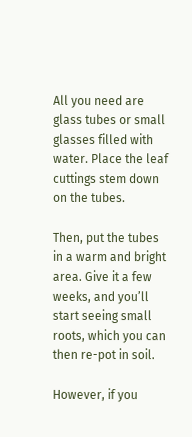All you need are glass tubes or small glasses filled with water. Place the leaf cuttings stem down on the tubes.

Then, put the tubes in a warm and bright area. Give it a few weeks, and you’ll start seeing small roots, which you can then re-pot in soil.

However, if you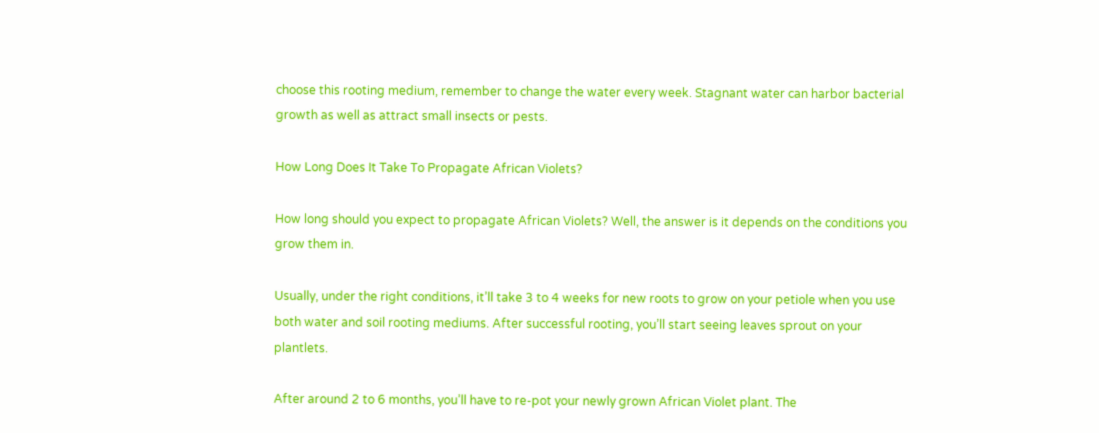choose this rooting medium, remember to change the water every week. Stagnant water can harbor bacterial growth as well as attract small insects or pests.

How Long Does It Take To Propagate African Violets?

How long should you expect to propagate African Violets? Well, the answer is it depends on the conditions you grow them in.

Usually, under the right conditions, it’ll take 3 to 4 weeks for new roots to grow on your petiole when you use both water and soil rooting mediums. After successful rooting, you’ll start seeing leaves sprout on your plantlets.

After around 2 to 6 months, you’ll have to re-pot your newly grown African Violet plant. The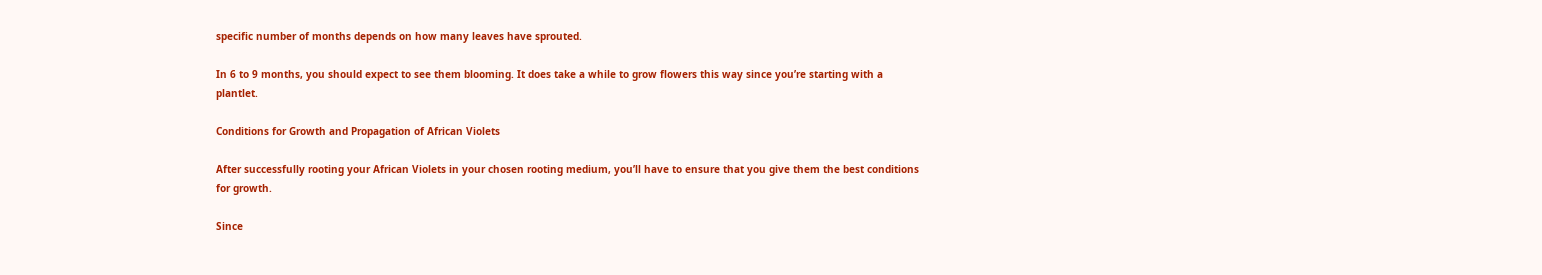specific number of months depends on how many leaves have sprouted.

In 6 to 9 months, you should expect to see them blooming. It does take a while to grow flowers this way since you’re starting with a plantlet.

Conditions for Growth and Propagation of African Violets

After successfully rooting your African Violets in your chosen rooting medium, you’ll have to ensure that you give them the best conditions for growth.

Since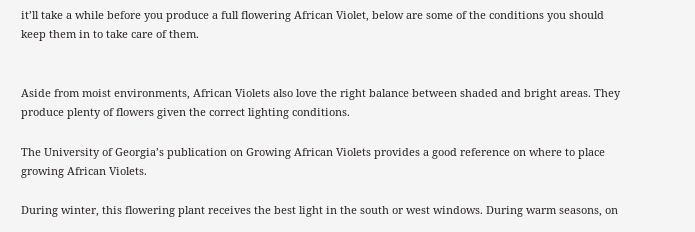it’ll take a while before you produce a full flowering African Violet, below are some of the conditions you should keep them in to take care of them.


Aside from moist environments, African Violets also love the right balance between shaded and bright areas. They produce plenty of flowers given the correct lighting conditions.

The University of Georgia’s publication on Growing African Violets provides a good reference on where to place growing African Violets.

During winter, this flowering plant receives the best light in the south or west windows. During warm seasons, on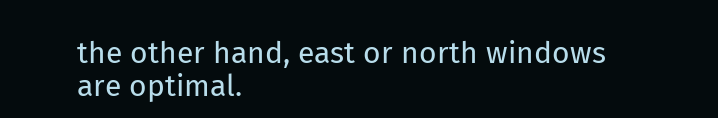the other hand, east or north windows are optimal.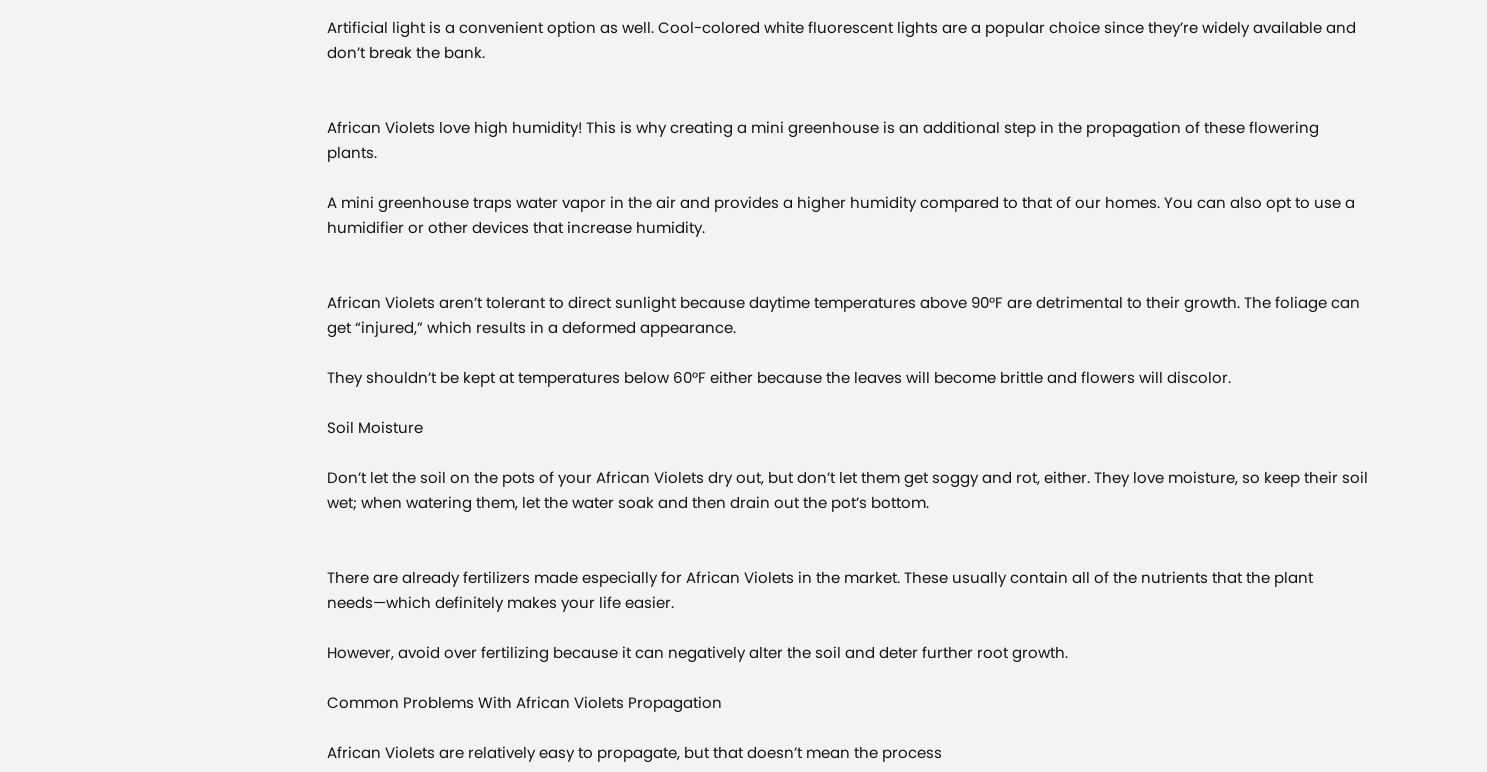Artificial light is a convenient option as well. Cool-colored white fluorescent lights are a popular choice since they’re widely available and don’t break the bank.


African Violets love high humidity! This is why creating a mini greenhouse is an additional step in the propagation of these flowering plants.

A mini greenhouse traps water vapor in the air and provides a higher humidity compared to that of our homes. You can also opt to use a humidifier or other devices that increase humidity.


African Violets aren’t tolerant to direct sunlight because daytime temperatures above 90°F are detrimental to their growth. The foliage can get “injured,” which results in a deformed appearance.

They shouldn’t be kept at temperatures below 60°F either because the leaves will become brittle and flowers will discolor.

Soil Moisture

Don’t let the soil on the pots of your African Violets dry out, but don’t let them get soggy and rot, either. They love moisture, so keep their soil wet; when watering them, let the water soak and then drain out the pot’s bottom.


There are already fertilizers made especially for African Violets in the market. These usually contain all of the nutrients that the plant needs—which definitely makes your life easier.

However, avoid over fertilizing because it can negatively alter the soil and deter further root growth.

Common Problems With African Violets Propagation

African Violets are relatively easy to propagate, but that doesn’t mean the process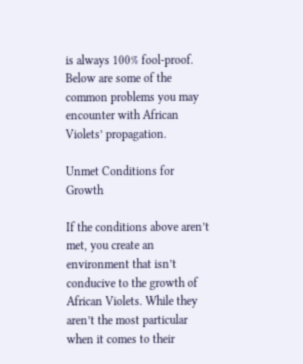is always 100% fool-proof. Below are some of the common problems you may encounter with African Violets’ propagation.

Unmet Conditions for Growth

If the conditions above aren’t met, you create an environment that isn’t conducive to the growth of African Violets. While they aren’t the most particular when it comes to their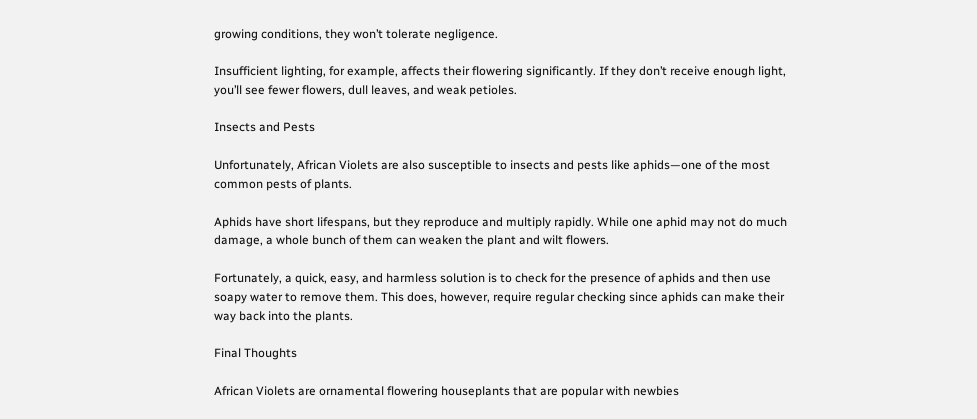growing conditions, they won’t tolerate negligence.

Insufficient lighting, for example, affects their flowering significantly. If they don’t receive enough light, you’ll see fewer flowers, dull leaves, and weak petioles.

Insects and Pests

Unfortunately, African Violets are also susceptible to insects and pests like aphids—one of the most common pests of plants.

Aphids have short lifespans, but they reproduce and multiply rapidly. While one aphid may not do much damage, a whole bunch of them can weaken the plant and wilt flowers.

Fortunately, a quick, easy, and harmless solution is to check for the presence of aphids and then use soapy water to remove them. This does, however, require regular checking since aphids can make their way back into the plants.

Final Thoughts

African Violets are ornamental flowering houseplants that are popular with newbies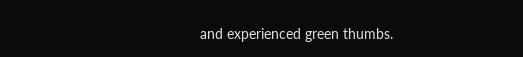and experienced green thumbs.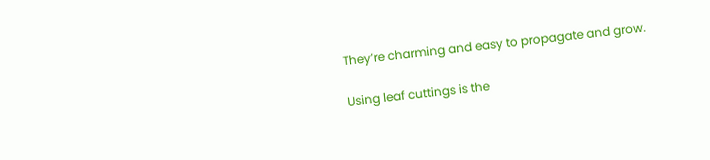They’re charming and easy to propagate and grow.

Using leaf cuttings is the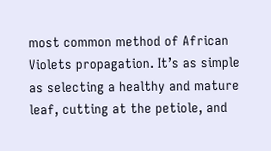most common method of African Violets propagation. It’s as simple as selecting a healthy and mature leaf, cutting at the petiole, and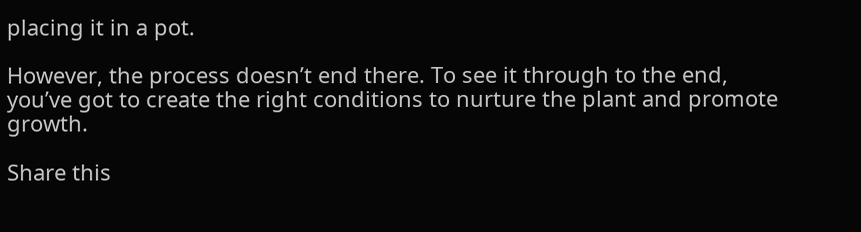placing it in a pot.

However, the process doesn’t end there. To see it through to the end, you’ve got to create the right conditions to nurture the plant and promote growth.

Share this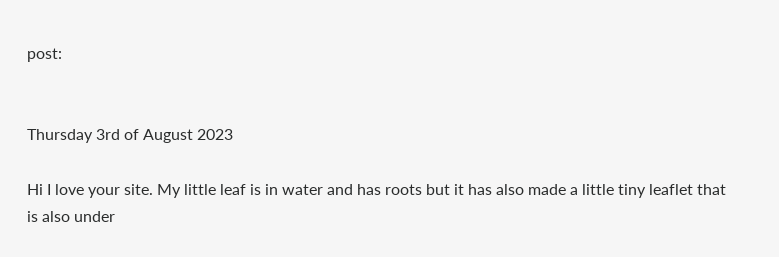post:


Thursday 3rd of August 2023

Hi I love your site. My little leaf is in water and has roots but it has also made a little tiny leaflet that is also under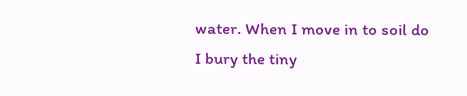water. When I move in to soil do I bury the tiny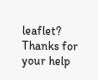leaflet? Thanks for your help